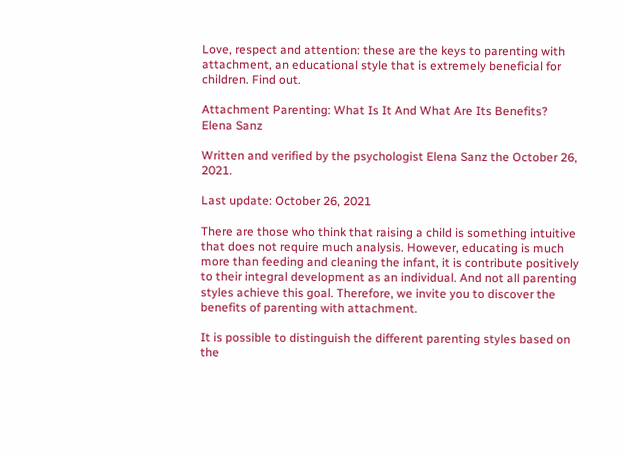Love, respect and attention: these are the keys to parenting with attachment, an educational style that is extremely beneficial for children. Find out.

Attachment Parenting: What Is It And What Are Its Benefits?
Elena Sanz

Written and verified by the psychologist Elena Sanz the October 26, 2021.

Last update: October 26, 2021

There are those who think that raising a child is something intuitive that does not require much analysis. However, educating is much more than feeding and cleaning the infant, it is contribute positively to their integral development as an individual. And not all parenting styles achieve this goal. Therefore, we invite you to discover the benefits of parenting with attachment.

It is possible to distinguish the different parenting styles based on the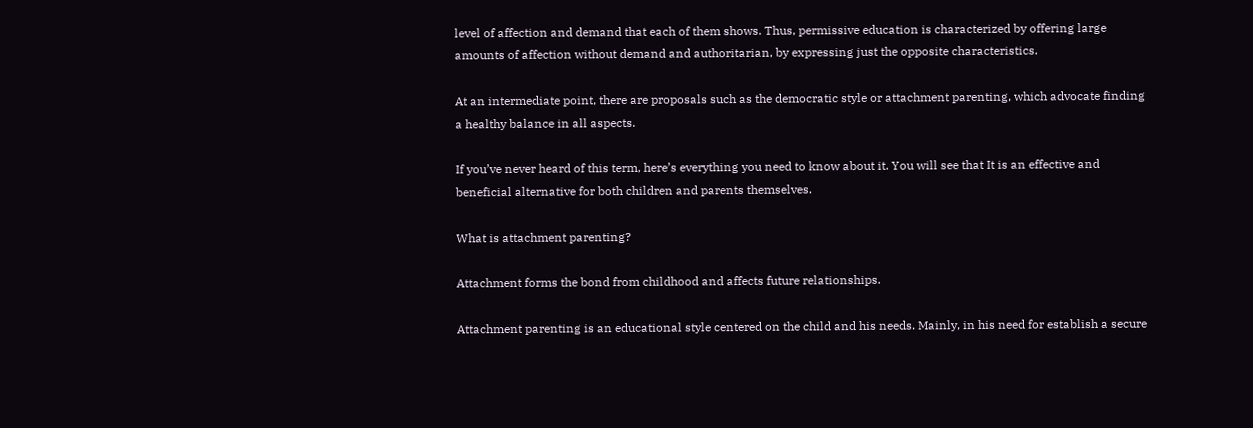level of affection and demand that each of them shows. Thus, permissive education is characterized by offering large amounts of affection without demand and authoritarian, by expressing just the opposite characteristics.

At an intermediate point, there are proposals such as the democratic style or attachment parenting, which advocate finding a healthy balance in all aspects.

If you’ve never heard of this term, here’s everything you need to know about it. You will see that It is an effective and beneficial alternative for both children and parents themselves.

What is attachment parenting?

Attachment forms the bond from childhood and affects future relationships.

Attachment parenting is an educational style centered on the child and his needs. Mainly, in his need for establish a secure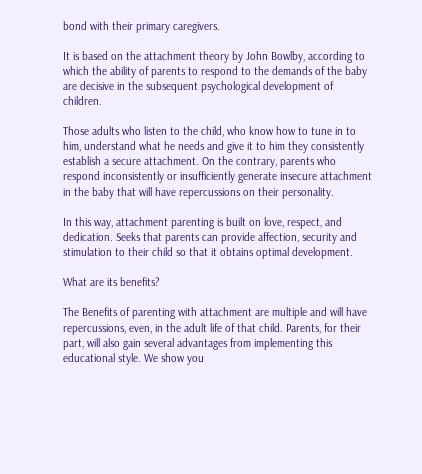bond with their primary caregivers.

It is based on the attachment theory by John Bowlby, according to which the ability of parents to respond to the demands of the baby are decisive in the subsequent psychological development of children.

Those adults who listen to the child, who know how to tune in to him, understand what he needs and give it to him they consistently establish a secure attachment. On the contrary, parents who respond inconsistently or insufficiently generate insecure attachment in the baby that will have repercussions on their personality.

In this way, attachment parenting is built on love, respect, and dedication. Seeks that parents can provide affection, security and stimulation to their child so that it obtains optimal development.

What are its benefits?

The Benefits of parenting with attachment are multiple and will have repercussions, even, in the adult life of that child. Parents, for their part, will also gain several advantages from implementing this educational style. We show you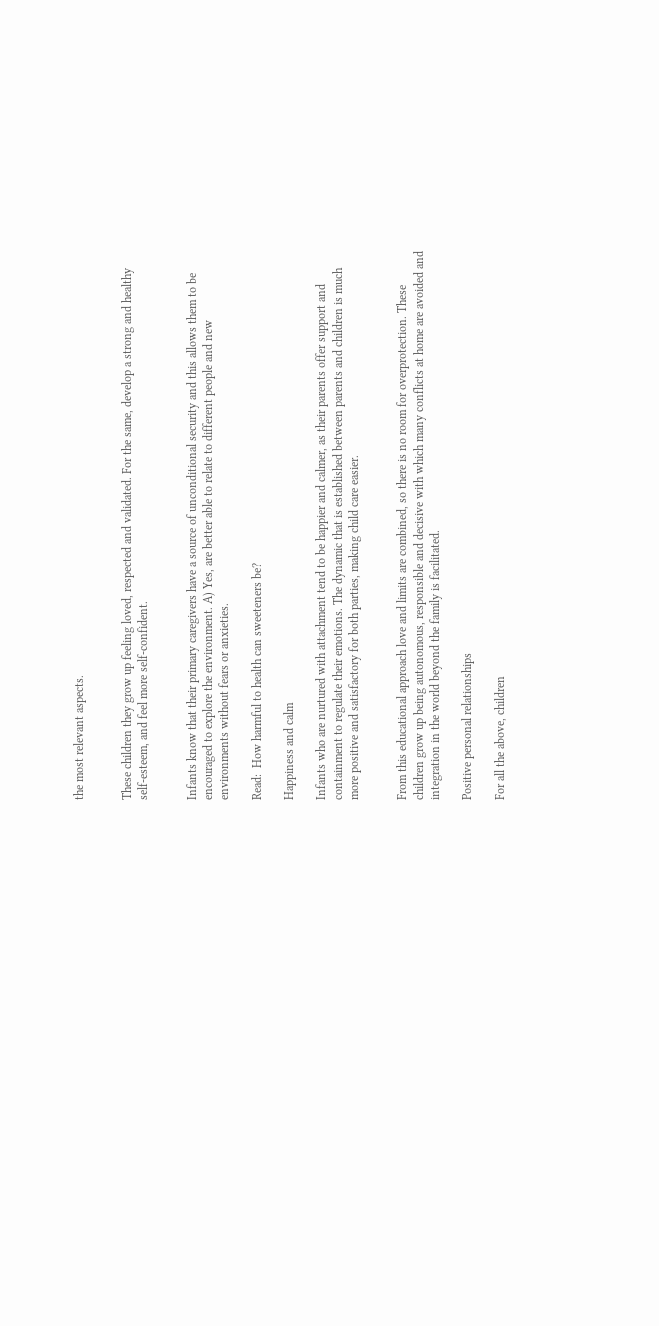the most relevant aspects.


These children they grow up feeling loved, respected and validated. For the same, develop a strong and healthy self-esteem, and feel more self-confident.


Infants know that their primary caregivers have a source of unconditional security and this allows them to be encouraged to explore the environment. A) Yes, are better able to relate to different people and new environments without fears or anxieties.

Read:  How harmful to health can sweeteners be?

Happiness and calm

Infants who are nurtured with attachment tend to be happier and calmer, as their parents offer support and containment to regulate their emotions. The dynamic that is established between parents and children is much more positive and satisfactory for both parties, making child care easier.


From this educational approach love and limits are combined, so there is no room for overprotection. These children grow up being autonomous, responsible and decisive with which many conflicts at home are avoided and integration in the world beyond the family is facilitated.

Positive personal relationships

For all the above, children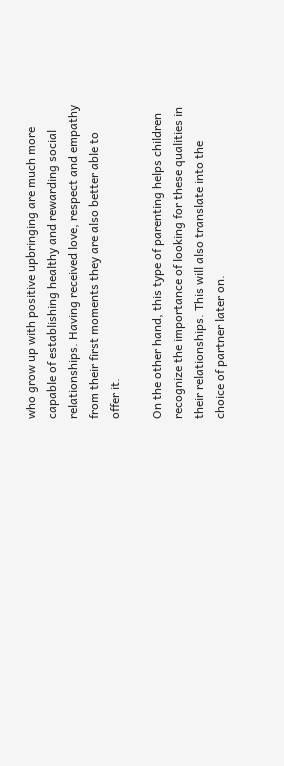who grow up with positive upbringing are much more capable of establishing healthy and rewarding social relationships. Having received love, respect and empathy from their first moments they are also better able to offer it.

On the other hand, this type of parenting helps children recognize the importance of looking for these qualities in their relationships. This will also translate into the choice of partner later on.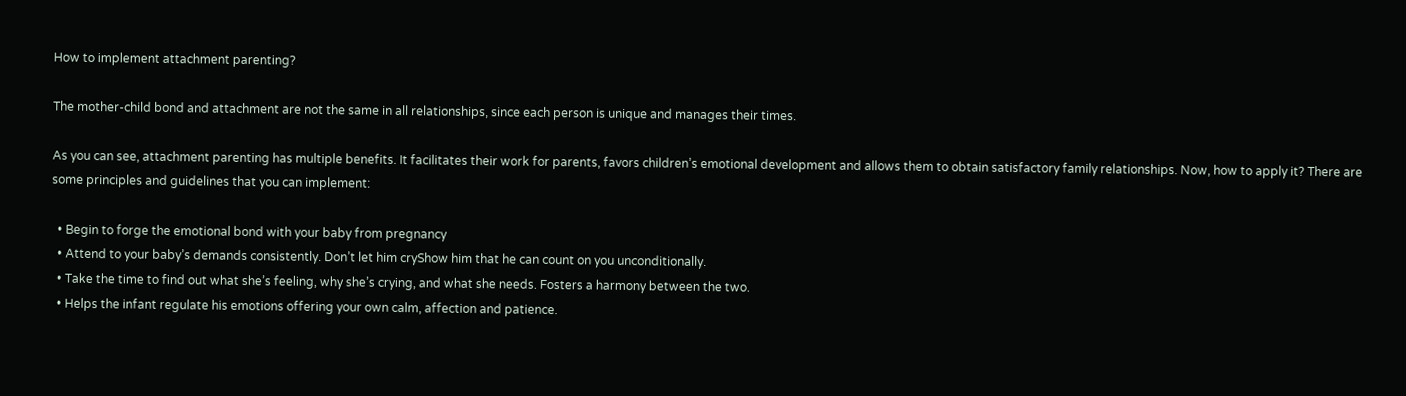How to implement attachment parenting?

The mother-child bond and attachment are not the same in all relationships, since each person is unique and manages their times.

As you can see, attachment parenting has multiple benefits. It facilitates their work for parents, favors children’s emotional development and allows them to obtain satisfactory family relationships. Now, how to apply it? There are some principles and guidelines that you can implement:

  • Begin to forge the emotional bond with your baby from pregnancy
  • Attend to your baby’s demands consistently. Don’t let him cryShow him that he can count on you unconditionally.
  • Take the time to find out what she’s feeling, why she’s crying, and what she needs. Fosters a harmony between the two.
  • Helps the infant regulate his emotions offering your own calm, affection and patience.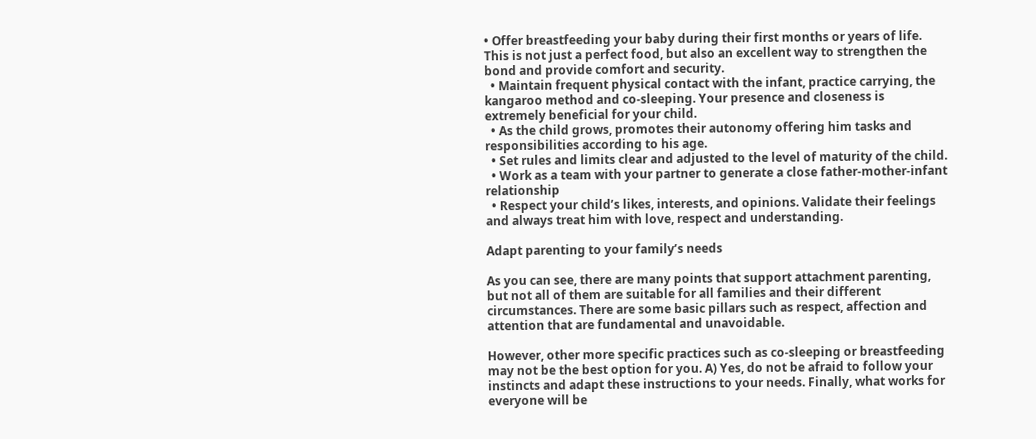• Offer breastfeeding your baby during their first months or years of life. This is not just a perfect food, but also an excellent way to strengthen the bond and provide comfort and security.
  • Maintain frequent physical contact with the infant, practice carrying, the kangaroo method and co-sleeping. Your presence and closeness is extremely beneficial for your child.
  • As the child grows, promotes their autonomy offering him tasks and responsibilities according to his age.
  • Set rules and limits clear and adjusted to the level of maturity of the child.
  • Work as a team with your partner to generate a close father-mother-infant relationship
  • Respect your child’s likes, interests, and opinions. Validate their feelings and always treat him with love, respect and understanding.

Adapt parenting to your family’s needs

As you can see, there are many points that support attachment parenting, but not all of them are suitable for all families and their different circumstances. There are some basic pillars such as respect, affection and attention that are fundamental and unavoidable.

However, other more specific practices such as co-sleeping or breastfeeding may not be the best option for you. A) Yes, do not be afraid to follow your instincts and adapt these instructions to your needs. Finally, what works for everyone will be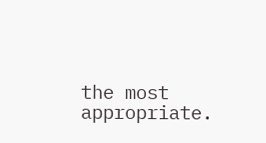the most appropriate.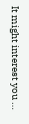It might interest you …